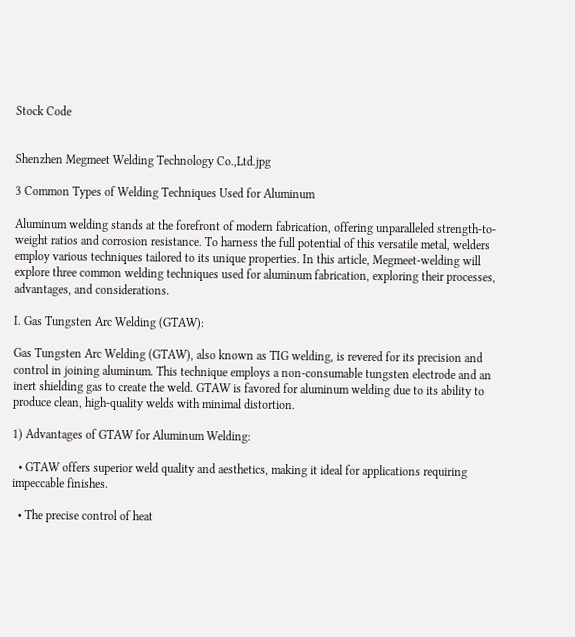Stock Code


Shenzhen Megmeet Welding Technology Co.,Ltd.jpg

3 Common Types of Welding Techniques Used for Aluminum

Aluminum welding stands at the forefront of modern fabrication, offering unparalleled strength-to-weight ratios and corrosion resistance. To harness the full potential of this versatile metal, welders employ various techniques tailored to its unique properties. In this article, Megmeet-welding will explore three common welding techniques used for aluminum fabrication, exploring their processes, advantages, and considerations.

I. Gas Tungsten Arc Welding (GTAW):

Gas Tungsten Arc Welding (GTAW), also known as TIG welding, is revered for its precision and control in joining aluminum. This technique employs a non-consumable tungsten electrode and an inert shielding gas to create the weld. GTAW is favored for aluminum welding due to its ability to produce clean, high-quality welds with minimal distortion.

1) Advantages of GTAW for Aluminum Welding:

  • GTAW offers superior weld quality and aesthetics, making it ideal for applications requiring impeccable finishes.

  • The precise control of heat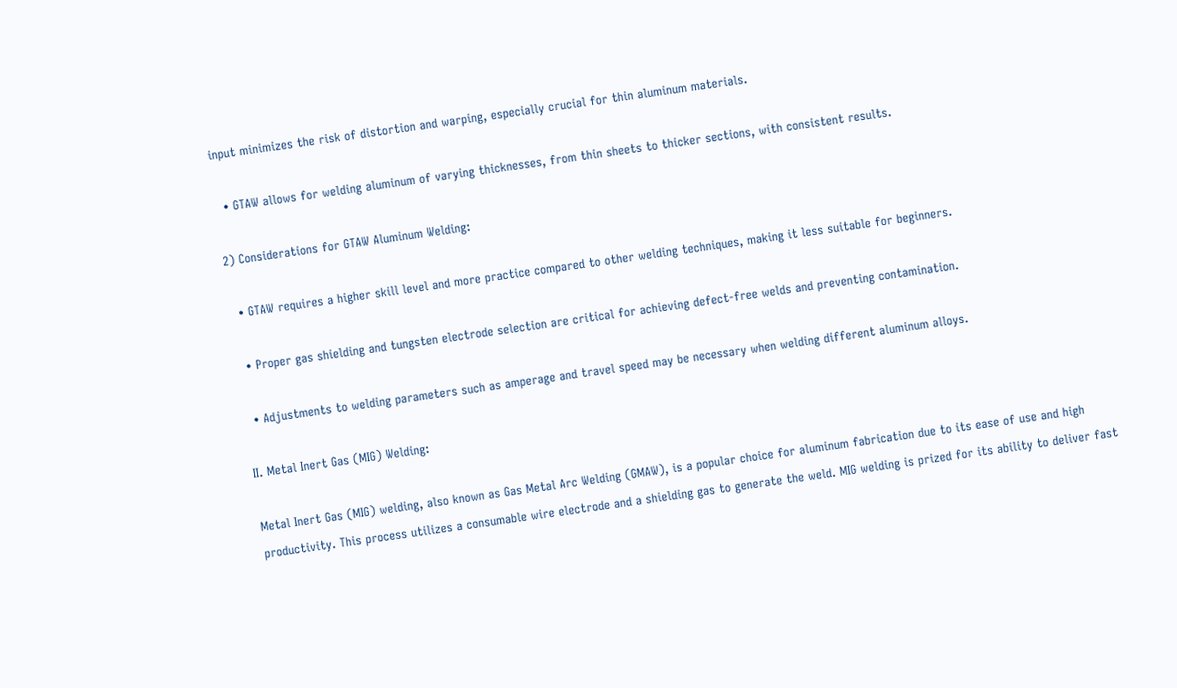input minimizes the risk of distortion and warping, especially crucial for thin aluminum materials.

  • GTAW allows for welding aluminum of varying thicknesses, from thin sheets to thicker sections, with consistent results.

2) Considerations for GTAW Aluminum Welding:

  • GTAW requires a higher skill level and more practice compared to other welding techniques, making it less suitable for beginners.

  • Proper gas shielding and tungsten electrode selection are critical for achieving defect-free welds and preventing contamination.

  • Adjustments to welding parameters such as amperage and travel speed may be necessary when welding different aluminum alloys.

II. Metal Inert Gas (MIG) Welding:

Metal Inert Gas (MIG) welding, also known as Gas Metal Arc Welding (GMAW), is a popular choice for aluminum fabrication due to its ease of use and high productivity. This process utilizes a consumable wire electrode and a shielding gas to generate the weld. MIG welding is prized for its ability to deliver fast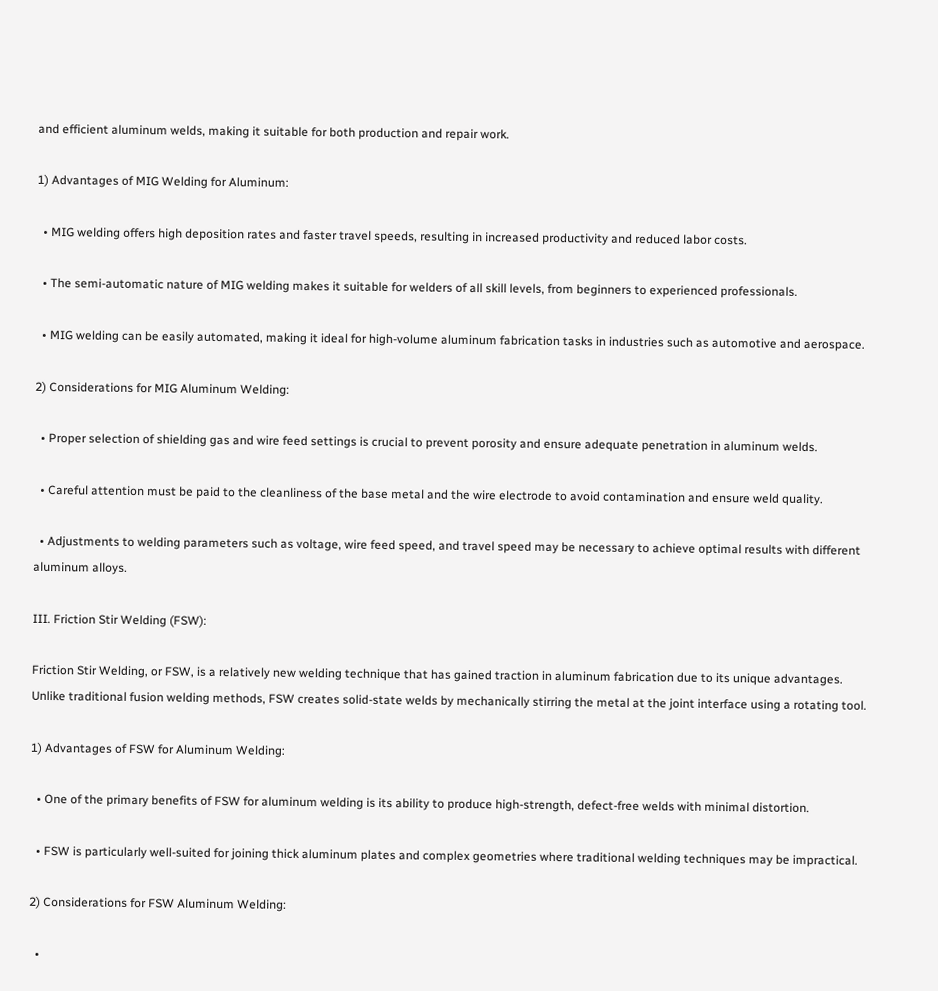and efficient aluminum welds, making it suitable for both production and repair work.

1) Advantages of MIG Welding for Aluminum:

  • MIG welding offers high deposition rates and faster travel speeds, resulting in increased productivity and reduced labor costs.

  • The semi-automatic nature of MIG welding makes it suitable for welders of all skill levels, from beginners to experienced professionals.

  • MIG welding can be easily automated, making it ideal for high-volume aluminum fabrication tasks in industries such as automotive and aerospace.

2) Considerations for MIG Aluminum Welding:

  • Proper selection of shielding gas and wire feed settings is crucial to prevent porosity and ensure adequate penetration in aluminum welds.

  • Careful attention must be paid to the cleanliness of the base metal and the wire electrode to avoid contamination and ensure weld quality.

  • Adjustments to welding parameters such as voltage, wire feed speed, and travel speed may be necessary to achieve optimal results with different aluminum alloys.

III. Friction Stir Welding (FSW):

Friction Stir Welding, or FSW, is a relatively new welding technique that has gained traction in aluminum fabrication due to its unique advantages. Unlike traditional fusion welding methods, FSW creates solid-state welds by mechanically stirring the metal at the joint interface using a rotating tool.

1) Advantages of FSW for Aluminum Welding:

  • One of the primary benefits of FSW for aluminum welding is its ability to produce high-strength, defect-free welds with minimal distortion.

  • FSW is particularly well-suited for joining thick aluminum plates and complex geometries where traditional welding techniques may be impractical.

2) Considerations for FSW Aluminum Welding:

  •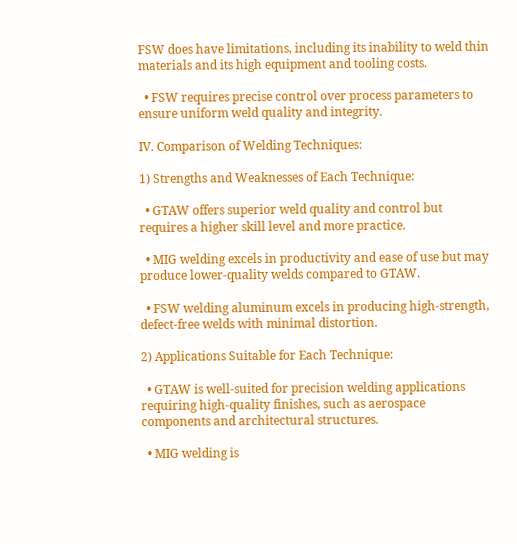FSW does have limitations, including its inability to weld thin materials and its high equipment and tooling costs.

  • FSW requires precise control over process parameters to ensure uniform weld quality and integrity.

IV. Comparison of Welding Techniques:

1) Strengths and Weaknesses of Each Technique:

  • GTAW offers superior weld quality and control but requires a higher skill level and more practice.

  • MIG welding excels in productivity and ease of use but may produce lower-quality welds compared to GTAW.

  • FSW welding aluminum excels in producing high-strength, defect-free welds with minimal distortion.

2) Applications Suitable for Each Technique:

  • GTAW is well-suited for precision welding applications requiring high-quality finishes, such as aerospace components and architectural structures.

  • MIG welding is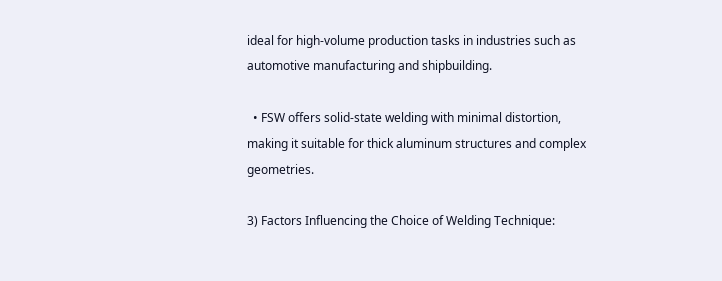ideal for high-volume production tasks in industries such as automotive manufacturing and shipbuilding.

  • FSW offers solid-state welding with minimal distortion, making it suitable for thick aluminum structures and complex geometries.

3) Factors Influencing the Choice of Welding Technique: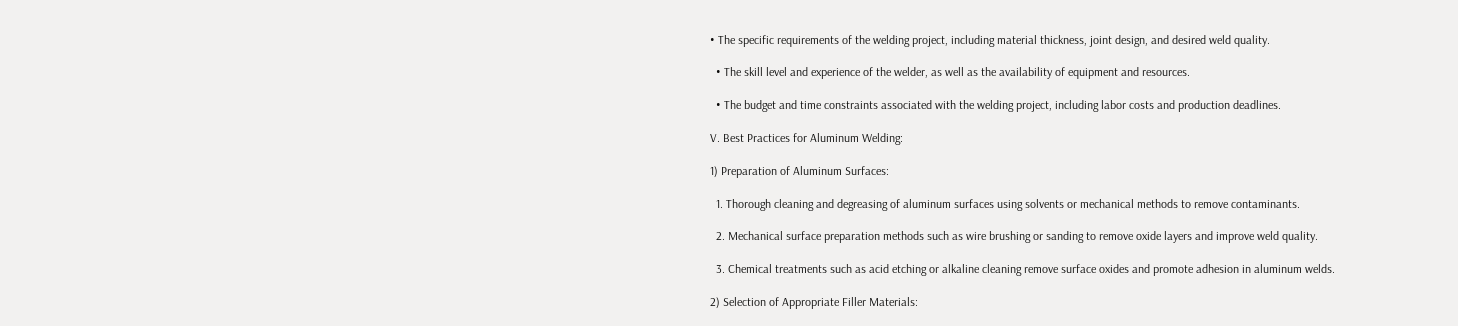• The specific requirements of the welding project, including material thickness, joint design, and desired weld quality.

  • The skill level and experience of the welder, as well as the availability of equipment and resources.

  • The budget and time constraints associated with the welding project, including labor costs and production deadlines.

V. Best Practices for Aluminum Welding:

1) Preparation of Aluminum Surfaces:

  1. Thorough cleaning and degreasing of aluminum surfaces using solvents or mechanical methods to remove contaminants.

  2. Mechanical surface preparation methods such as wire brushing or sanding to remove oxide layers and improve weld quality.

  3. Chemical treatments such as acid etching or alkaline cleaning remove surface oxides and promote adhesion in aluminum welds.

2) Selection of Appropriate Filler Materials: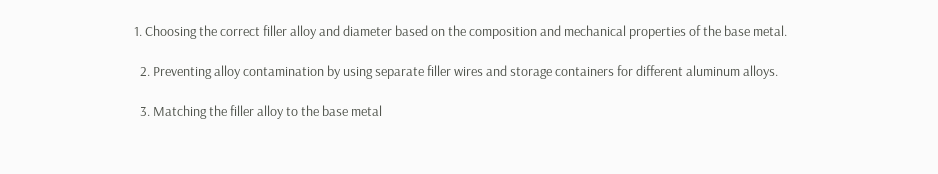1. Choosing the correct filler alloy and diameter based on the composition and mechanical properties of the base metal.

  2. Preventing alloy contamination by using separate filler wires and storage containers for different aluminum alloys.

  3. Matching the filler alloy to the base metal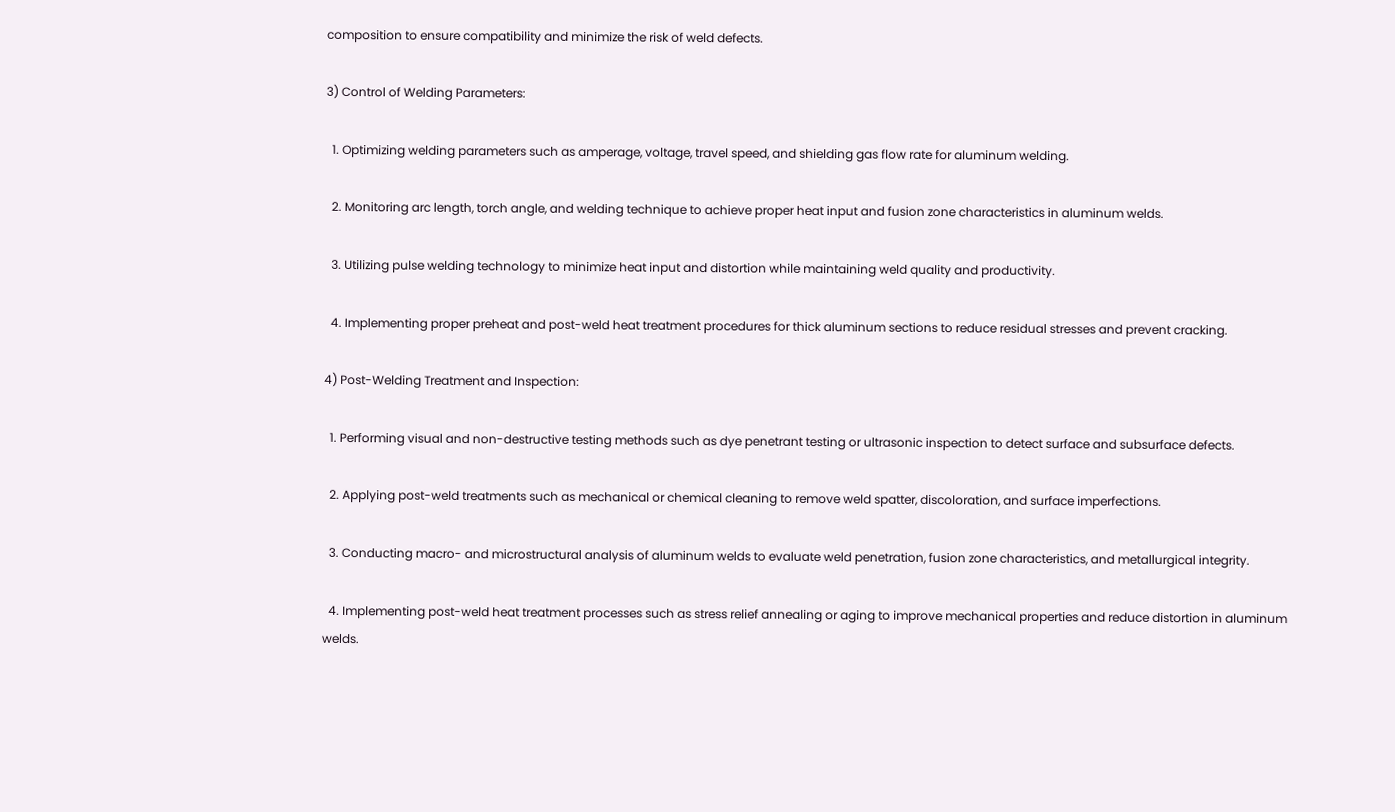composition to ensure compatibility and minimize the risk of weld defects.

3) Control of Welding Parameters:

  1. Optimizing welding parameters such as amperage, voltage, travel speed, and shielding gas flow rate for aluminum welding.

  2. Monitoring arc length, torch angle, and welding technique to achieve proper heat input and fusion zone characteristics in aluminum welds.

  3. Utilizing pulse welding technology to minimize heat input and distortion while maintaining weld quality and productivity.

  4. Implementing proper preheat and post-weld heat treatment procedures for thick aluminum sections to reduce residual stresses and prevent cracking.

4) Post-Welding Treatment and Inspection:

  1. Performing visual and non-destructive testing methods such as dye penetrant testing or ultrasonic inspection to detect surface and subsurface defects.

  2. Applying post-weld treatments such as mechanical or chemical cleaning to remove weld spatter, discoloration, and surface imperfections.

  3. Conducting macro- and microstructural analysis of aluminum welds to evaluate weld penetration, fusion zone characteristics, and metallurgical integrity.

  4. Implementing post-weld heat treatment processes such as stress relief annealing or aging to improve mechanical properties and reduce distortion in aluminum welds.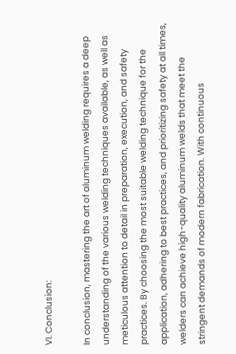VI. Conclusion:

In conclusion, mastering the art of aluminum welding requires a deep understanding of the various welding techniques available, as well as meticulous attention to detail in preparation, execution, and safety practices. By choosing the most suitable welding technique for the application, adhering to best practices, and prioritizing safety at all times, welders can achieve high-quality aluminum welds that meet the stringent demands of modern fabrication. With continuous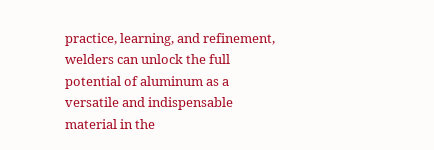practice, learning, and refinement, welders can unlock the full potential of aluminum as a versatile and indispensable material in the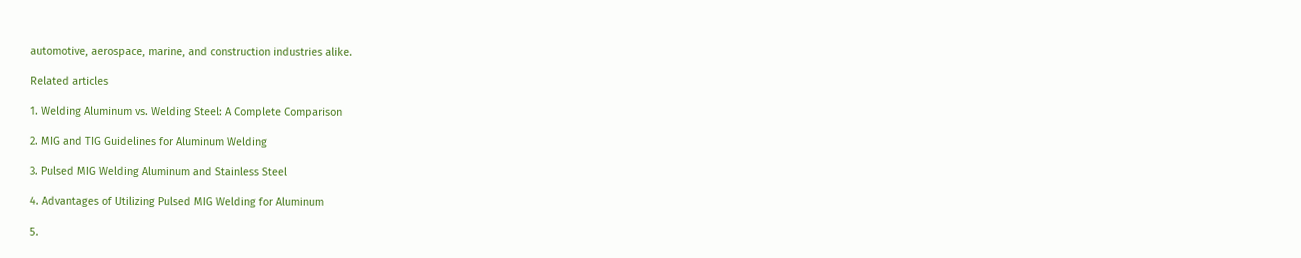automotive, aerospace, marine, and construction industries alike.

Related articles

1. Welding Aluminum vs. Welding Steel: A Complete Comparison

2. MIG and TIG Guidelines for Aluminum Welding

3. Pulsed MIG Welding Aluminum and Stainless Steel

4. Advantages of Utilizing Pulsed MIG Welding for Aluminum

5.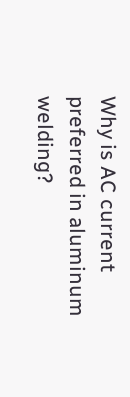Why is AC current preferred in aluminum welding?